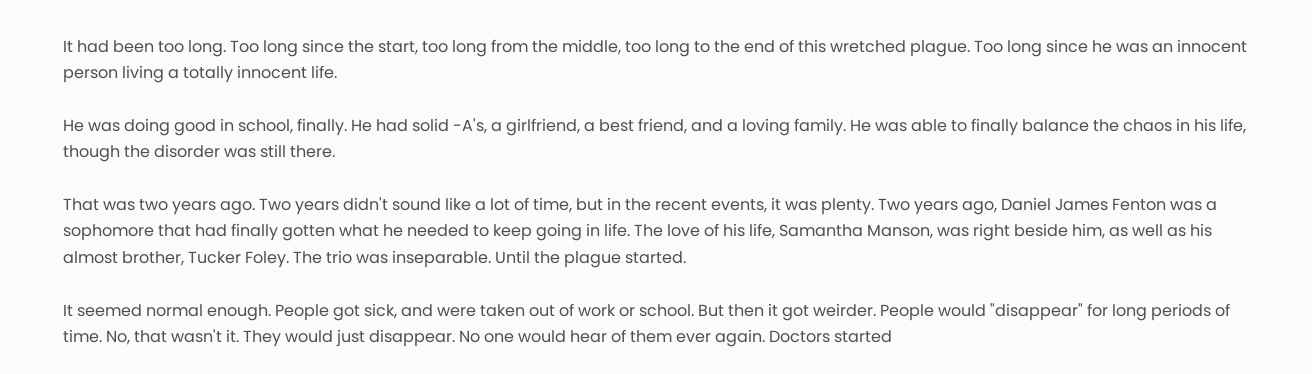It had been too long. Too long since the start, too long from the middle, too long to the end of this wretched plague. Too long since he was an innocent person living a totally innocent life.

He was doing good in school, finally. He had solid -A's, a girlfriend, a best friend, and a loving family. He was able to finally balance the chaos in his life, though the disorder was still there.

That was two years ago. Two years didn't sound like a lot of time, but in the recent events, it was plenty. Two years ago, Daniel James Fenton was a sophomore that had finally gotten what he needed to keep going in life. The love of his life, Samantha Manson, was right beside him, as well as his almost brother, Tucker Foley. The trio was inseparable. Until the plague started.

It seemed normal enough. People got sick, and were taken out of work or school. But then it got weirder. People would "disappear" for long periods of time. No, that wasn't it. They would just disappear. No one would hear of them ever again. Doctors started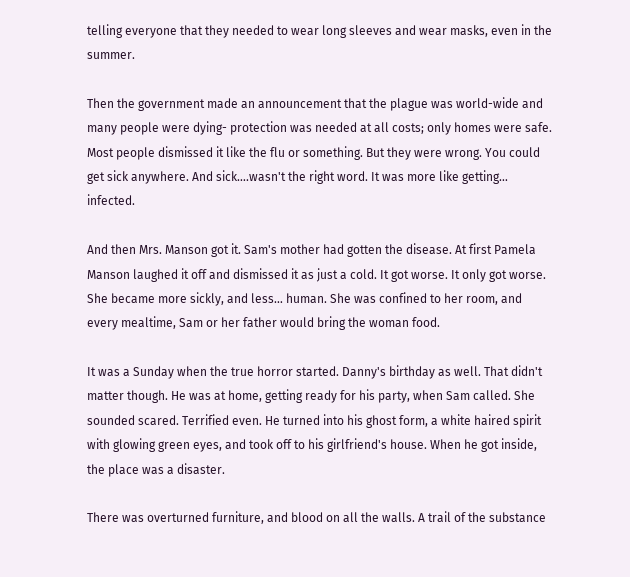telling everyone that they needed to wear long sleeves and wear masks, even in the summer.

Then the government made an announcement that the plague was world-wide and many people were dying- protection was needed at all costs; only homes were safe. Most people dismissed it like the flu or something. But they were wrong. You could get sick anywhere. And sick….wasn't the right word. It was more like getting… infected.

And then Mrs. Manson got it. Sam's mother had gotten the disease. At first Pamela Manson laughed it off and dismissed it as just a cold. It got worse. It only got worse. She became more sickly, and less… human. She was confined to her room, and every mealtime, Sam or her father would bring the woman food.

It was a Sunday when the true horror started. Danny's birthday as well. That didn't matter though. He was at home, getting ready for his party, when Sam called. She sounded scared. Terrified even. He turned into his ghost form, a white haired spirit with glowing green eyes, and took off to his girlfriend's house. When he got inside, the place was a disaster.

There was overturned furniture, and blood on all the walls. A trail of the substance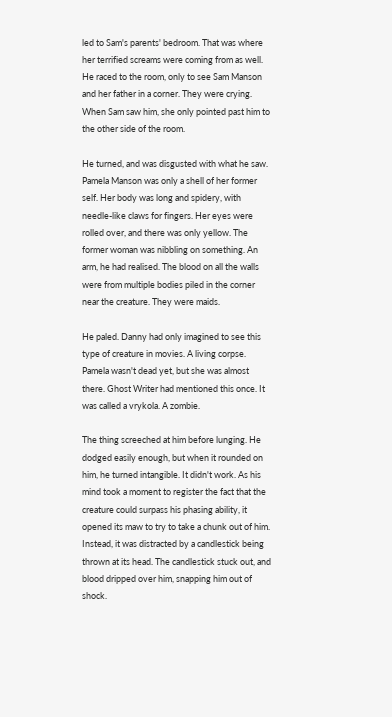led to Sam's parents' bedroom. That was where her terrified screams were coming from as well. He raced to the room, only to see Sam Manson and her father in a corner. They were crying. When Sam saw him, she only pointed past him to the other side of the room.

He turned, and was disgusted with what he saw. Pamela Manson was only a shell of her former self. Her body was long and spidery, with needle-like claws for fingers. Her eyes were rolled over, and there was only yellow. The former woman was nibbling on something. An arm, he had realised. The blood on all the walls were from multiple bodies piled in the corner near the creature. They were maids.

He paled. Danny had only imagined to see this type of creature in movies. A living corpse. Pamela wasn't dead yet, but she was almost there. Ghost Writer had mentioned this once. It was called a vrykola. A zombie.

The thing screeched at him before lunging. He dodged easily enough, but when it rounded on him, he turned intangible. It didn't work. As his mind took a moment to register the fact that the creature could surpass his phasing ability, it opened its maw to try to take a chunk out of him. Instead, it was distracted by a candlestick being thrown at its head. The candlestick stuck out, and blood dripped over him, snapping him out of shock.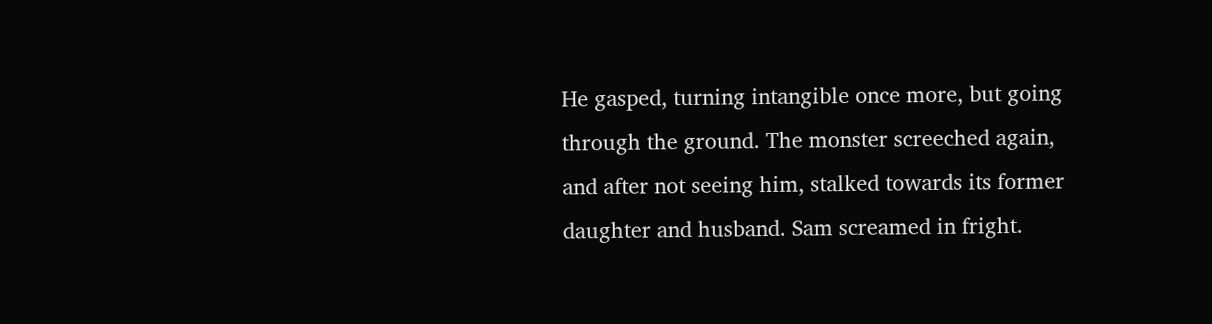He gasped, turning intangible once more, but going through the ground. The monster screeched again, and after not seeing him, stalked towards its former daughter and husband. Sam screamed in fright.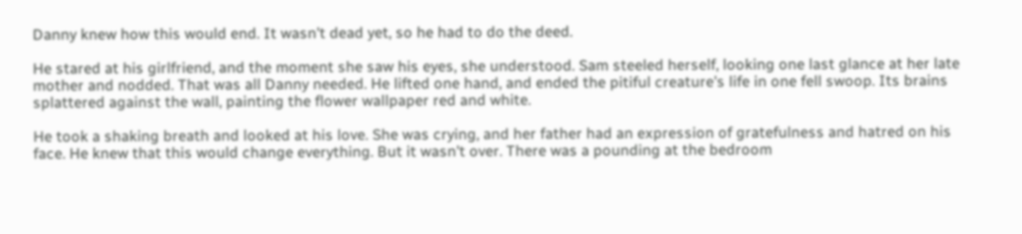Danny knew how this would end. It wasn't dead yet, so he had to do the deed.

He stared at his girlfriend, and the moment she saw his eyes, she understood. Sam steeled herself, looking one last glance at her late mother and nodded. That was all Danny needed. He lifted one hand, and ended the pitiful creature's life in one fell swoop. Its brains splattered against the wall, painting the flower wallpaper red and white.

He took a shaking breath and looked at his love. She was crying, and her father had an expression of gratefulness and hatred on his face. He knew that this would change everything. But it wasn't over. There was a pounding at the bedroom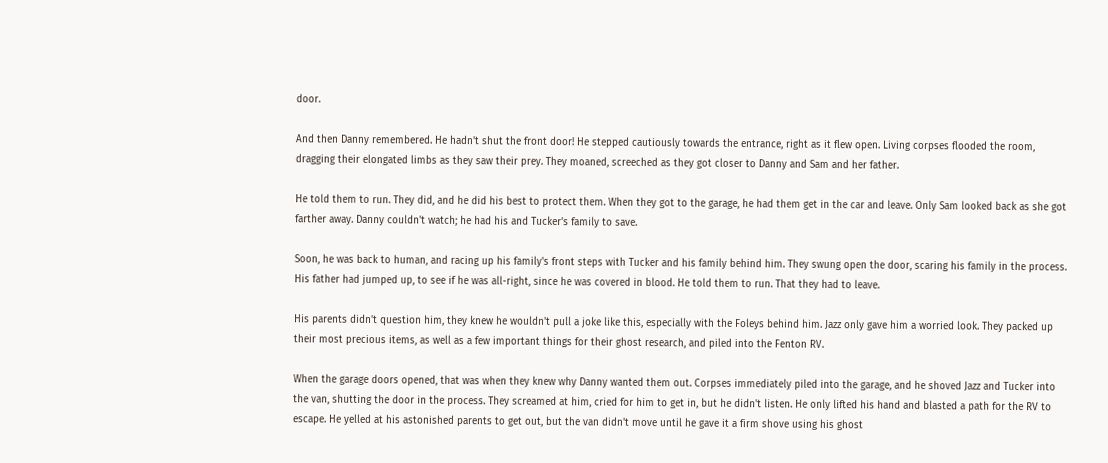door.

And then Danny remembered. He hadn't shut the front door! He stepped cautiously towards the entrance, right as it flew open. Living corpses flooded the room, dragging their elongated limbs as they saw their prey. They moaned, screeched as they got closer to Danny and Sam and her father.

He told them to run. They did, and he did his best to protect them. When they got to the garage, he had them get in the car and leave. Only Sam looked back as she got farther away. Danny couldn't watch; he had his and Tucker's family to save.

Soon, he was back to human, and racing up his family's front steps with Tucker and his family behind him. They swung open the door, scaring his family in the process. His father had jumped up, to see if he was all-right, since he was covered in blood. He told them to run. That they had to leave.

His parents didn't question him, they knew he wouldn't pull a joke like this, especially with the Foleys behind him. Jazz only gave him a worried look. They packed up their most precious items, as well as a few important things for their ghost research, and piled into the Fenton RV.

When the garage doors opened, that was when they knew why Danny wanted them out. Corpses immediately piled into the garage, and he shoved Jazz and Tucker into the van, shutting the door in the process. They screamed at him, cried for him to get in, but he didn't listen. He only lifted his hand and blasted a path for the RV to escape. He yelled at his astonished parents to get out, but the van didn't move until he gave it a firm shove using his ghost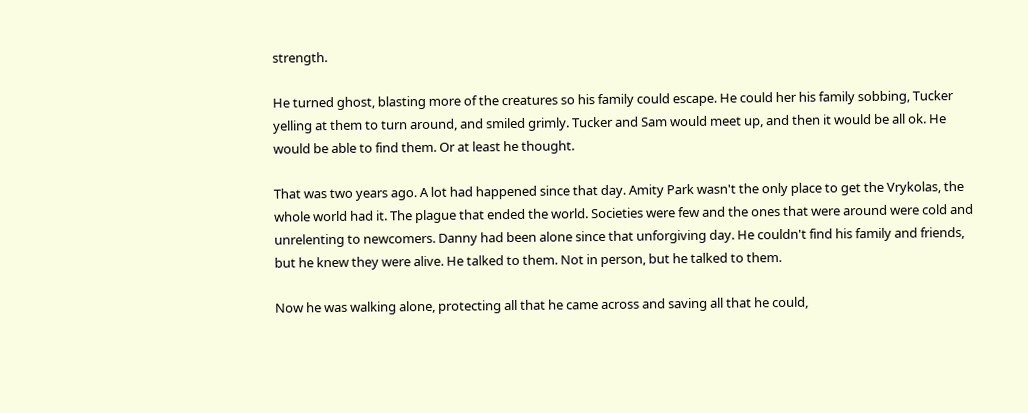strength.

He turned ghost, blasting more of the creatures so his family could escape. He could her his family sobbing, Tucker yelling at them to turn around, and smiled grimly. Tucker and Sam would meet up, and then it would be all ok. He would be able to find them. Or at least he thought.

That was two years ago. A lot had happened since that day. Amity Park wasn't the only place to get the Vrykolas, the whole world had it. The plague that ended the world. Societies were few and the ones that were around were cold and unrelenting to newcomers. Danny had been alone since that unforgiving day. He couldn't find his family and friends, but he knew they were alive. He talked to them. Not in person, but he talked to them.

Now he was walking alone, protecting all that he came across and saving all that he could,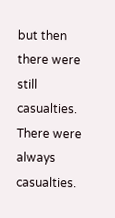but then there were still casualties. There were always casualties.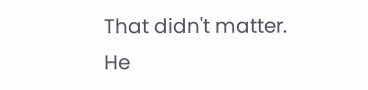That didn't matter. He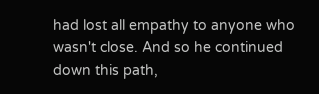had lost all empathy to anyone who wasn't close. And so he continued down this path,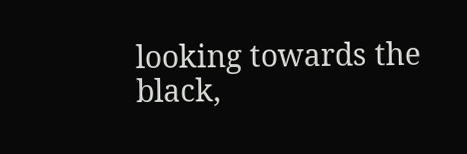looking towards the black,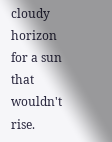cloudy horizon for a sun that wouldn't rise.